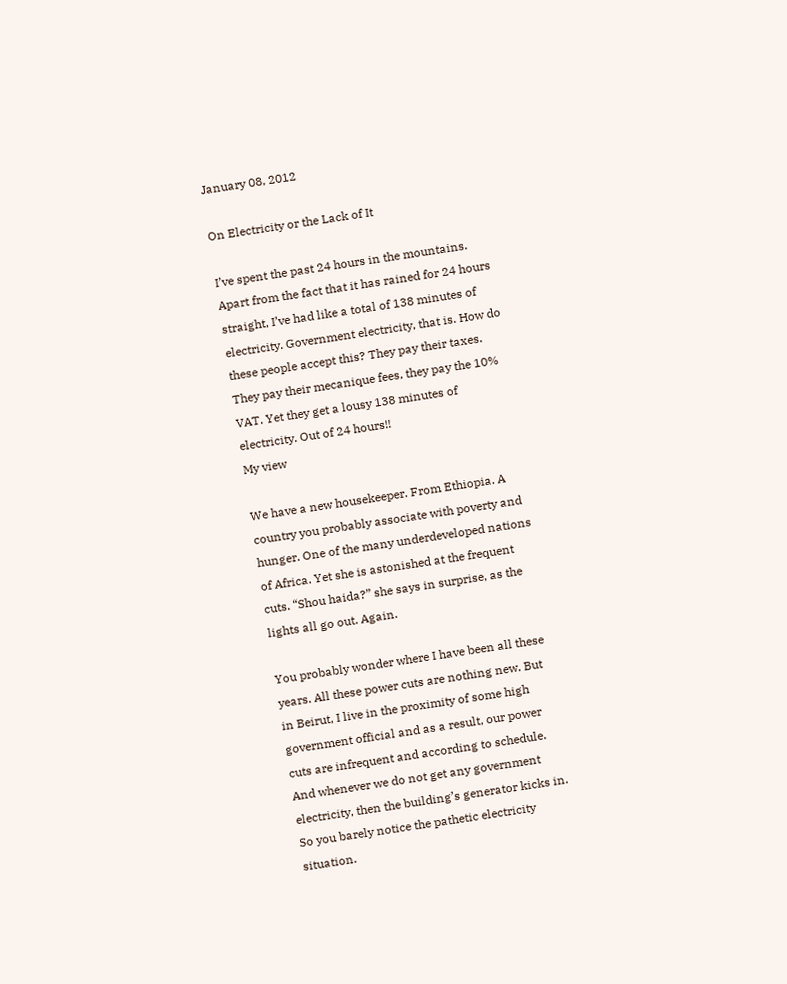January 08, 2012

On Electricity or the Lack of It

I’ve spent the past 24 hours in the mountains. Apart from the fact that it has rained for 24 hours straight, I’ve had like a total of 138 minutes of electricity. Government electricity, that is. How do these people accept this? They pay their taxes. They pay their mecanique fees, they pay the 10% VAT. Yet they get a lousy 138 minutes of electricity. Out of 24 hours!!
My view

We have a new housekeeper. From Ethiopia. A country you probably associate with poverty and hunger. One of the many underdeveloped nations of Africa. Yet she is astonished at the frequent cuts. “Shou haida?” she says in surprise, as the lights all go out. Again.

You probably wonder where I have been all these years. All these power cuts are nothing new. But in Beirut, I live in the proximity of some high government official and as a result, our power cuts are infrequent and according to schedule. And whenever we do not get any government electricity, then the building’s generator kicks in. So you barely notice the pathetic electricity situation.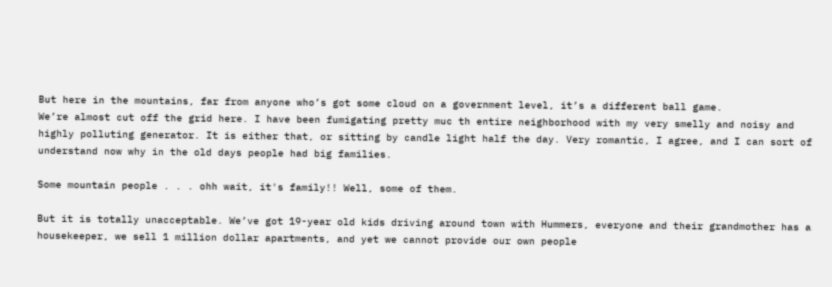But here in the mountains, far from anyone who’s got some cloud on a government level, it’s a different ball game.
We’re almost cut off the grid here. I have been fumigating pretty muc th entire neighborhood with my very smelly and noisy and highly polluting generator. It is either that, or sitting by candle light half the day. Very romantic, I agree, and I can sort of understand now why in the old days people had big families.

Some mountain people . . . ohh wait, it's family!! Well, some of them.

But it is totally unacceptable. We’ve got 19-year old kids driving around town with Hummers, everyone and their grandmother has a housekeeper, we sell 1 million dollar apartments, and yet we cannot provide our own people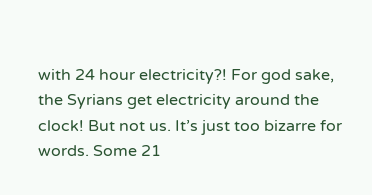with 24 hour electricity?! For god sake, the Syrians get electricity around the clock! But not us. It’s just too bizarre for words. Some 21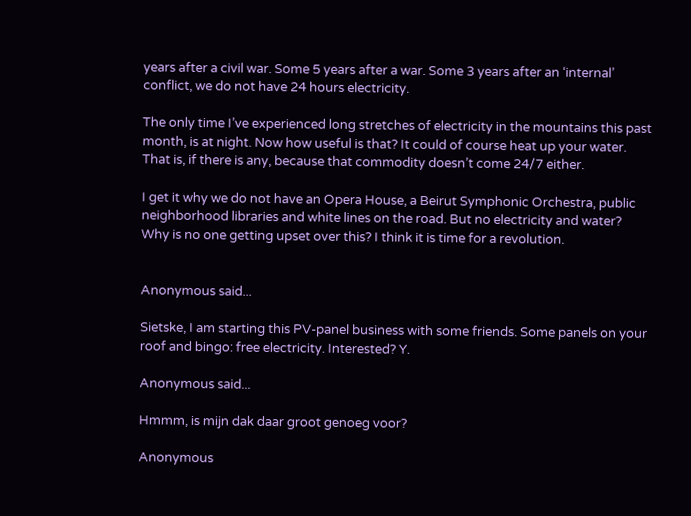years after a civil war. Some 5 years after a war. Some 3 years after an ‘internal’ conflict, we do not have 24 hours electricity.

The only time I’ve experienced long stretches of electricity in the mountains this past month, is at night. Now how useful is that? It could of course heat up your water. That is, if there is any, because that commodity doesn’t come 24/7 either.

I get it why we do not have an Opera House, a Beirut Symphonic Orchestra, public neighborhood libraries and white lines on the road. But no electricity and water? Why is no one getting upset over this? I think it is time for a revolution.


Anonymous said...

Sietske, I am starting this PV-panel business with some friends. Some panels on your roof and bingo: free electricity. Interested? Y.

Anonymous said...

Hmmm, is mijn dak daar groot genoeg voor?

Anonymous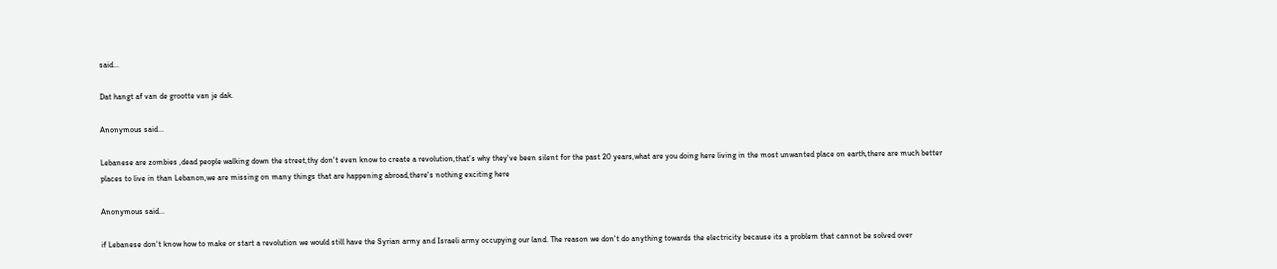said...

Dat hangt af van de grootte van je dak.

Anonymous said...

Lebanese are zombies ,dead people walking down the street,thy don't even know to create a revolution,that's why they've been silent for the past 20 years,what are you doing here living in the most unwanted place on earth,there are much better places to live in than Lebanon,we are missing on many things that are happening abroad,there's nothing exciting here

Anonymous said...

if Lebanese don't know how to make or start a revolution we would still have the Syrian army and Israeli army occupying our land. The reason we don't do anything towards the electricity because its a problem that cannot be solved over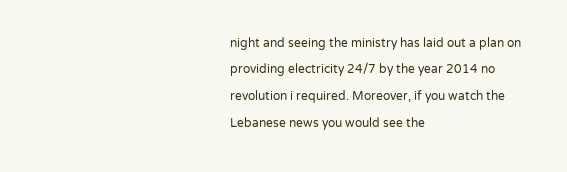night and seeing the ministry has laid out a plan on providing electricity 24/7 by the year 2014 no revolution i required. Moreover, if you watch the Lebanese news you would see the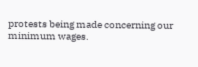protests being made concerning our minimum wages.